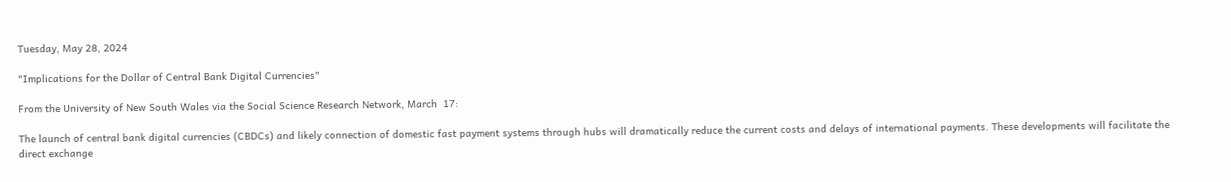Tuesday, May 28, 2024

"Implications for the Dollar of Central Bank Digital Currencies"

From the University of New South Wales via the Social Science Research Network, March  17:

The launch of central bank digital currencies (CBDCs) and likely connection of domestic fast payment systems through hubs will dramatically reduce the current costs and delays of international payments. These developments will facilitate the direct exchange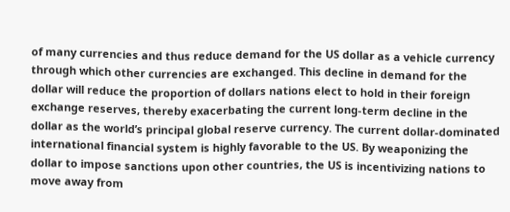of many currencies and thus reduce demand for the US dollar as a vehicle currency through which other currencies are exchanged. This decline in demand for the dollar will reduce the proportion of dollars nations elect to hold in their foreign exchange reserves, thereby exacerbating the current long-term decline in the dollar as the world’s principal global reserve currency. The current dollar-dominated international financial system is highly favorable to the US. By weaponizing the dollar to impose sanctions upon other countries, the US is incentivizing nations to move away from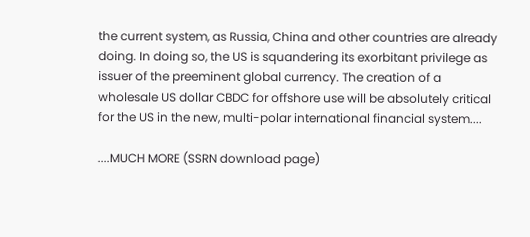the current system, as Russia, China and other countries are already doing. In doing so, the US is squandering its exorbitant privilege as issuer of the preeminent global currency. The creation of a wholesale US dollar CBDC for offshore use will be absolutely critical for the US in the new, multi-polar international financial system....

....MUCH MORE (SSRN download page)